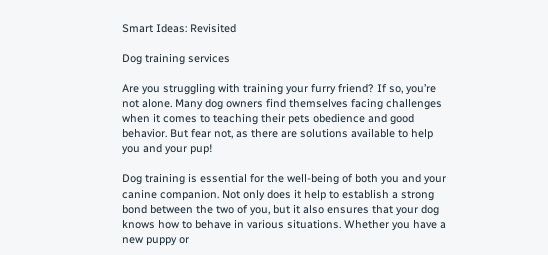Smart Ideas: Revisited

Dog training services

Are you struggling with training your furry friend? If so, you’re not alone. Many dog owners find themselves facing challenges when it comes to teaching their pets obedience and good behavior. But fear not, as there are solutions available to help you and your pup!

Dog training is essential for the well-being of both you and your canine companion. Not only does it help to establish a strong bond between the two of you, but it also ensures that your dog knows how to behave in various situations. Whether you have a new puppy or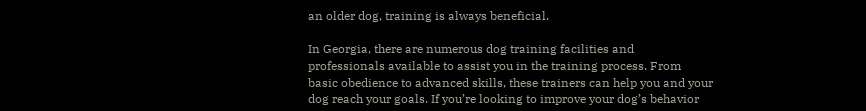an older dog, training is always beneficial.

In Georgia, there are numerous dog training facilities and professionals available to assist you in the training process. From basic obedience to advanced skills, these trainers can help you and your dog reach your goals. If you’re looking to improve your dog’s behavior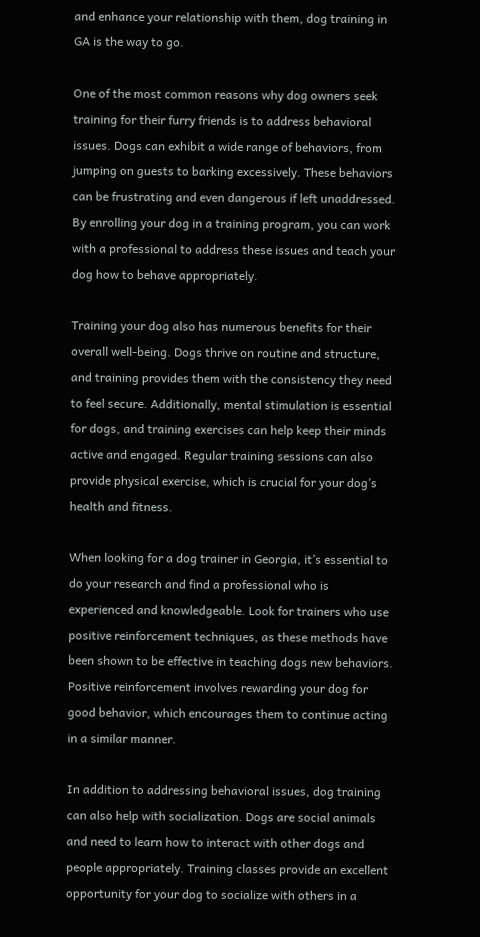and enhance your relationship with them, dog training in GA is the way to go.

One of the most common reasons why dog owners seek training for their furry friends is to address behavioral issues. Dogs can exhibit a wide range of behaviors, from jumping on guests to barking excessively. These behaviors can be frustrating and even dangerous if left unaddressed. By enrolling your dog in a training program, you can work with a professional to address these issues and teach your dog how to behave appropriately.

Training your dog also has numerous benefits for their overall well-being. Dogs thrive on routine and structure, and training provides them with the consistency they need to feel secure. Additionally, mental stimulation is essential for dogs, and training exercises can help keep their minds active and engaged. Regular training sessions can also provide physical exercise, which is crucial for your dog’s health and fitness.

When looking for a dog trainer in Georgia, it’s essential to do your research and find a professional who is experienced and knowledgeable. Look for trainers who use positive reinforcement techniques, as these methods have been shown to be effective in teaching dogs new behaviors. Positive reinforcement involves rewarding your dog for good behavior, which encourages them to continue acting in a similar manner.

In addition to addressing behavioral issues, dog training can also help with socialization. Dogs are social animals and need to learn how to interact with other dogs and people appropriately. Training classes provide an excellent opportunity for your dog to socialize with others in a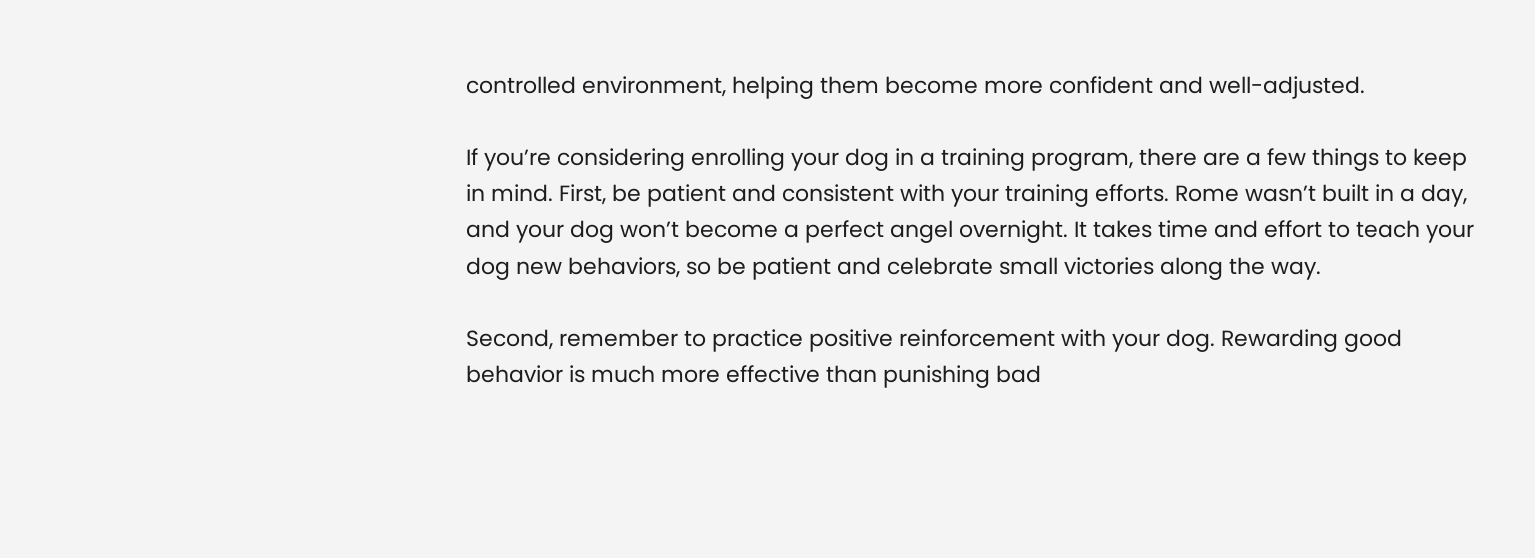controlled environment, helping them become more confident and well-adjusted.

If you’re considering enrolling your dog in a training program, there are a few things to keep in mind. First, be patient and consistent with your training efforts. Rome wasn’t built in a day, and your dog won’t become a perfect angel overnight. It takes time and effort to teach your dog new behaviors, so be patient and celebrate small victories along the way.

Second, remember to practice positive reinforcement with your dog. Rewarding good behavior is much more effective than punishing bad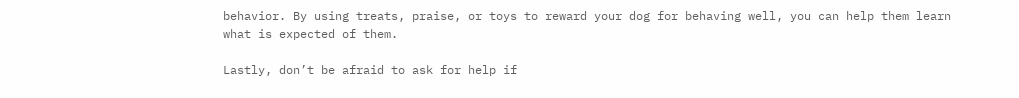behavior. By using treats, praise, or toys to reward your dog for behaving well, you can help them learn what is expected of them.

Lastly, don’t be afraid to ask for help if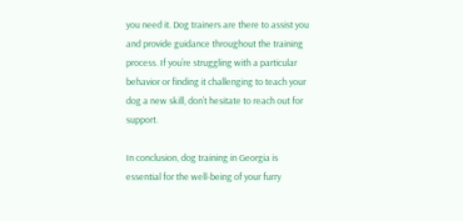you need it. Dog trainers are there to assist you and provide guidance throughout the training process. If you’re struggling with a particular behavior or finding it challenging to teach your dog a new skill, don’t hesitate to reach out for support.

In conclusion, dog training in Georgia is essential for the well-being of your furry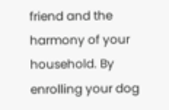friend and the harmony of your household. By enrolling your dog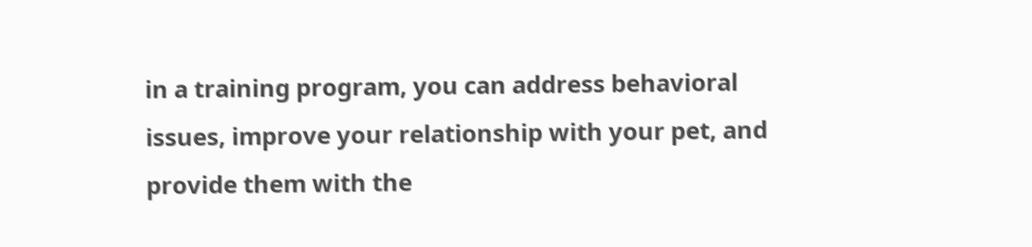in a training program, you can address behavioral issues, improve your relationship with your pet, and provide them with the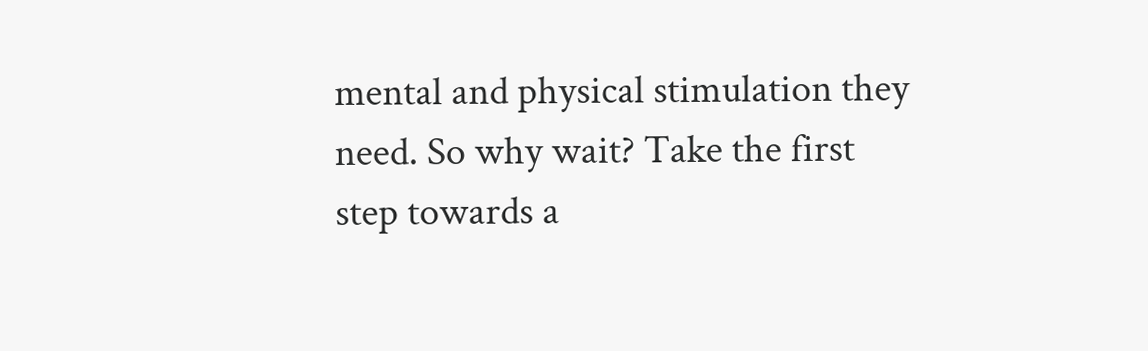mental and physical stimulation they need. So why wait? Take the first step towards a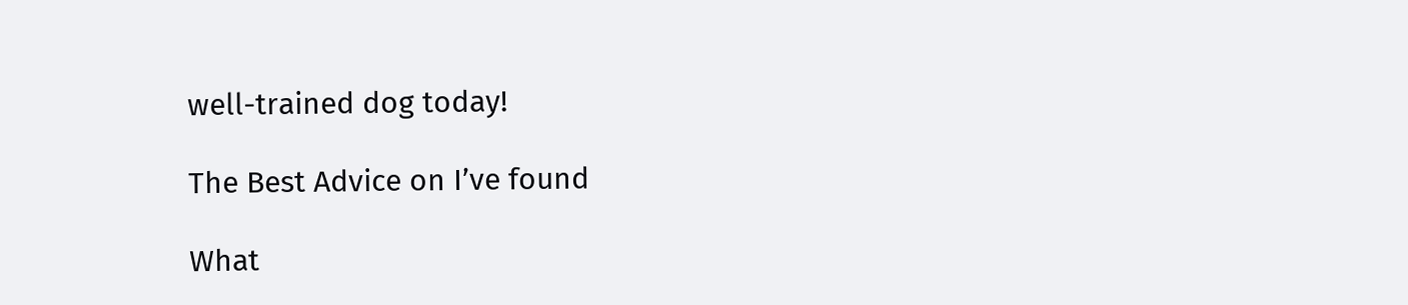well-trained dog today!

The Best Advice on I’ve found

What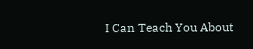I Can Teach You About